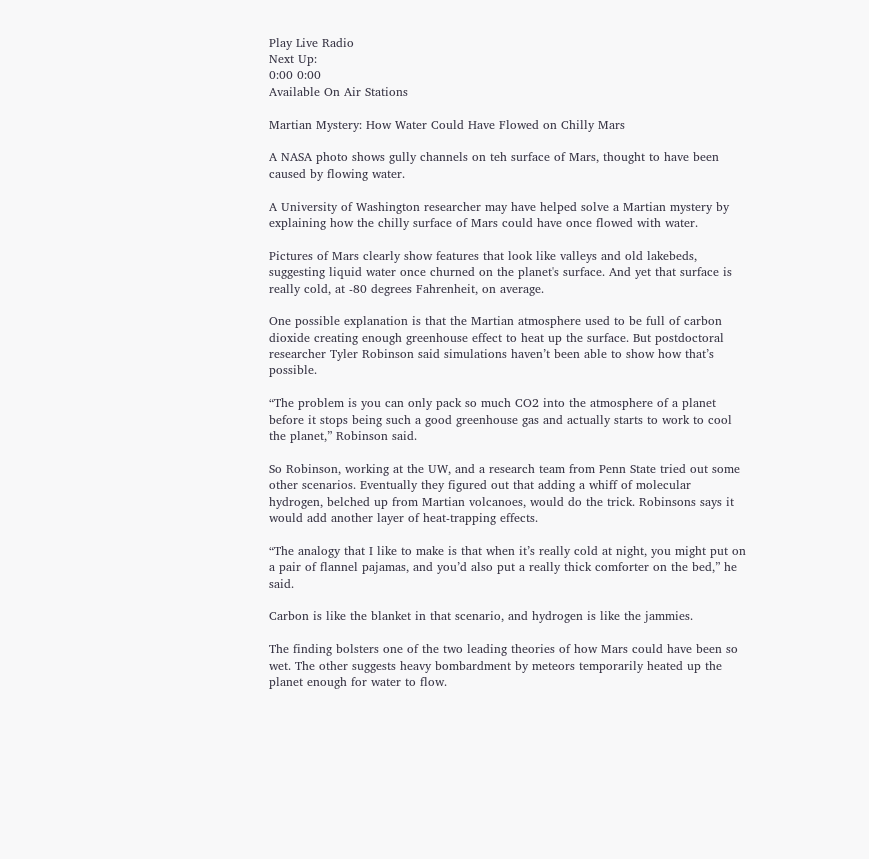Play Live Radio
Next Up:
0:00 0:00
Available On Air Stations

Martian Mystery: How Water Could Have Flowed on Chilly Mars

A NASA photo shows gully channels on teh surface of Mars, thought to have been caused by flowing water.

A University of Washington researcher may have helped solve a Martian mystery by explaining how the chilly surface of Mars could have once flowed with water.

Pictures of Mars clearly show features that look like valleys and old lakebeds, suggesting liquid water once churned on the planet's surface. And yet that surface is really cold, at -80 degrees Fahrenheit, on average.

One possible explanation is that the Martian atmosphere used to be full of carbon dioxide creating enough greenhouse effect to heat up the surface. But postdoctoral researcher Tyler Robinson said simulations haven’t been able to show how that’s possible.

“The problem is you can only pack so much CO2 into the atmosphere of a planet before it stops being such a good greenhouse gas and actually starts to work to cool the planet,” Robinson said.

So Robinson, working at the UW, and a research team from Penn State tried out some other scenarios. Eventually they figured out that adding a whiff of molecular hydrogen, belched up from Martian volcanoes, would do the trick. Robinsons says it would add another layer of heat-trapping effects.

“The analogy that I like to make is that when it’s really cold at night, you might put on a pair of flannel pajamas, and you’d also put a really thick comforter on the bed,” he said.

Carbon is like the blanket in that scenario, and hydrogen is like the jammies.

The finding bolsters one of the two leading theories of how Mars could have been so wet. The other suggests heavy bombardment by meteors temporarily heated up the planet enough for water to flow.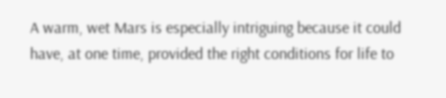A warm, wet Mars is especially intriguing because it could have, at one time, provided the right conditions for life to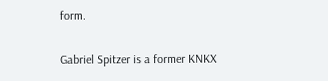form.

Gabriel Spitzer is a former KNKX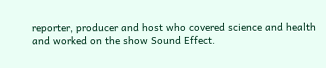reporter, producer and host who covered science and health and worked on the show Sound Effect.